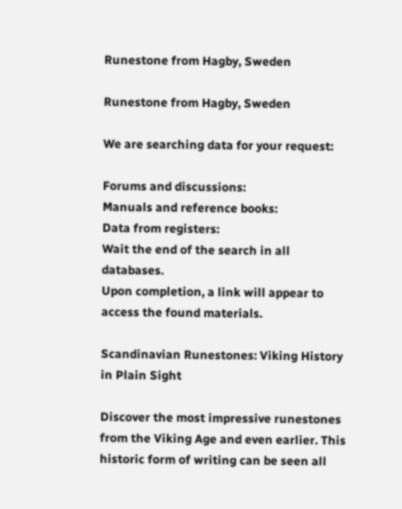Runestone from Hagby, Sweden

Runestone from Hagby, Sweden

We are searching data for your request:

Forums and discussions:
Manuals and reference books:
Data from registers:
Wait the end of the search in all databases.
Upon completion, a link will appear to access the found materials.

Scandinavian Runestones: Viking History in Plain Sight

Discover the most impressive runestones from the Viking Age and even earlier. This historic form of writing can be seen all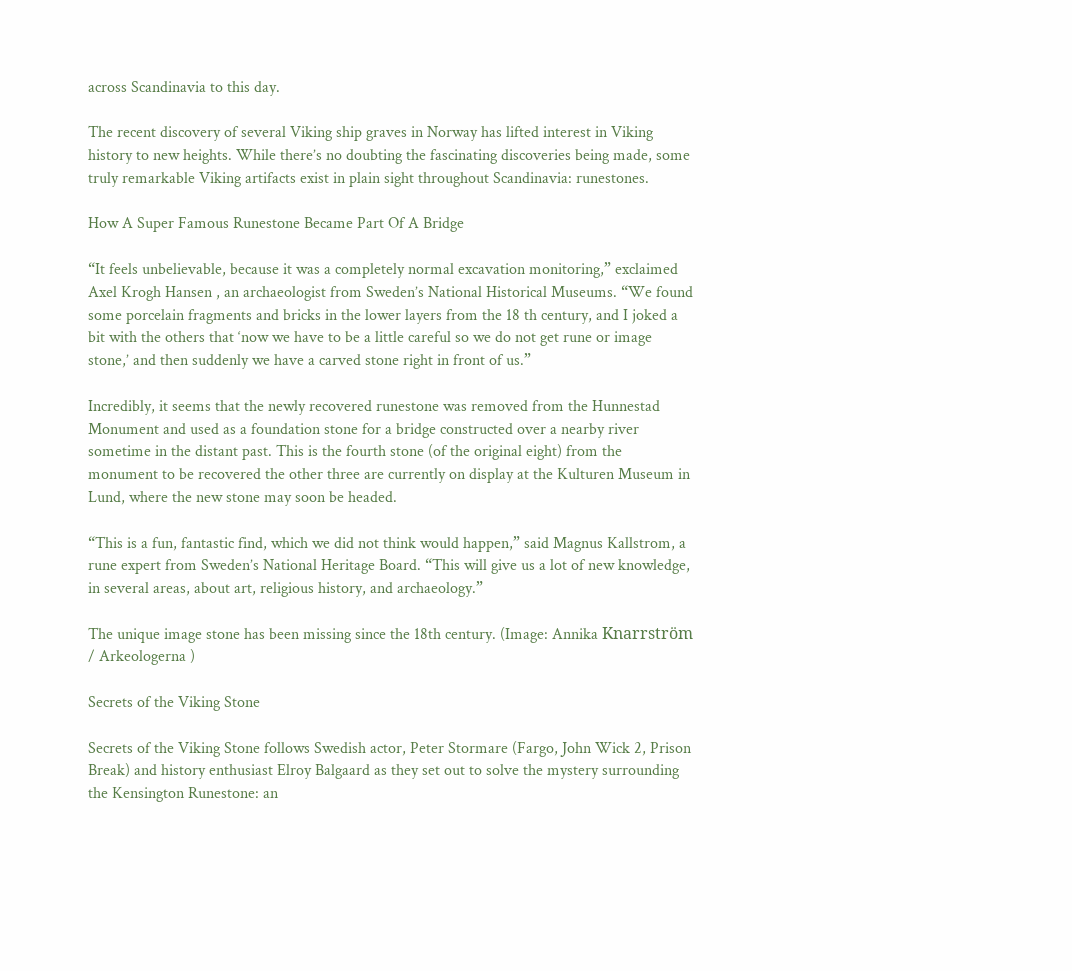across Scandinavia to this day.

The recent discovery of several Viking ship graves in Norway has lifted interest in Viking history to new heights. While there’s no doubting the fascinating discoveries being made, some truly remarkable Viking artifacts exist in plain sight throughout Scandinavia: runestones.

How A Super Famous Runestone Became Part Of A Bridge

“It feels unbelievable, because it was a completely normal excavation monitoring,” exclaimed Axel Krogh Hansen , an archaeologist from Sweden’s National Historical Museums. “We found some porcelain fragments and bricks in the lower layers from the 18 th century, and I joked a bit with the others that ‘now we have to be a little careful so we do not get rune or image stone,’ and then suddenly we have a carved stone right in front of us.”

Incredibly, it seems that the newly recovered runestone was removed from the Hunnestad Monument and used as a foundation stone for a bridge constructed over a nearby river sometime in the distant past. This is the fourth stone (of the original eight) from the monument to be recovered the other three are currently on display at the Kulturen Museum in Lund, where the new stone may soon be headed.

“This is a fun, fantastic find, which we did not think would happen,” said Magnus Kallstrom, a rune expert from Sweden’s National Heritage Board. “This will give us a lot of new knowledge, in several areas, about art, religious history, and archaeology.”

The unique image stone has been missing since the 18th century. (Image: Annika Knarrström / Arkeologerna )

Secrets of the Viking Stone

Secrets of the Viking Stone follows Swedish actor, Peter Stormare (Fargo, John Wick 2, Prison Break) and history enthusiast Elroy Balgaard as they set out to solve the mystery surrounding the Kensington Runestone: an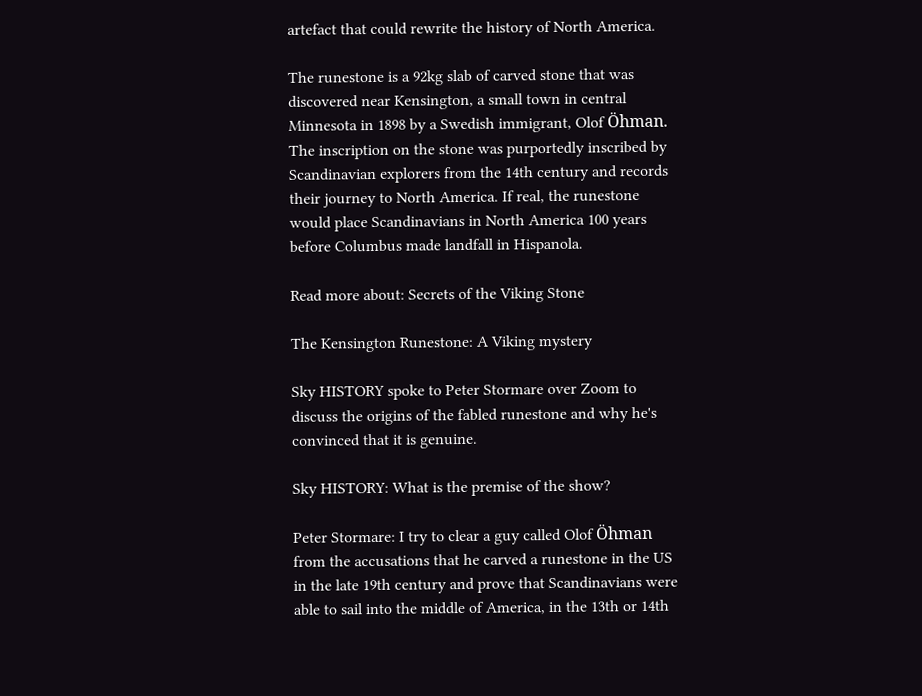artefact that could rewrite the history of North America.

The runestone is a 92kg slab of carved stone that was discovered near Kensington, a small town in central Minnesota in 1898 by a Swedish immigrant, Olof Öhman. The inscription on the stone was purportedly inscribed by Scandinavian explorers from the 14th century and records their journey to North America. If real, the runestone would place Scandinavians in North America 100 years before Columbus made landfall in Hispanola.

Read more about: Secrets of the Viking Stone

The Kensington Runestone: A Viking mystery

Sky HISTORY spoke to Peter Stormare over Zoom to discuss the origins of the fabled runestone and why he's convinced that it is genuine.

Sky HISTORY: What is the premise of the show?

Peter Stormare: I try to clear a guy called Olof Öhman from the accusations that he carved a runestone in the US in the late 19th century and prove that Scandinavians were able to sail into the middle of America, in the 13th or 14th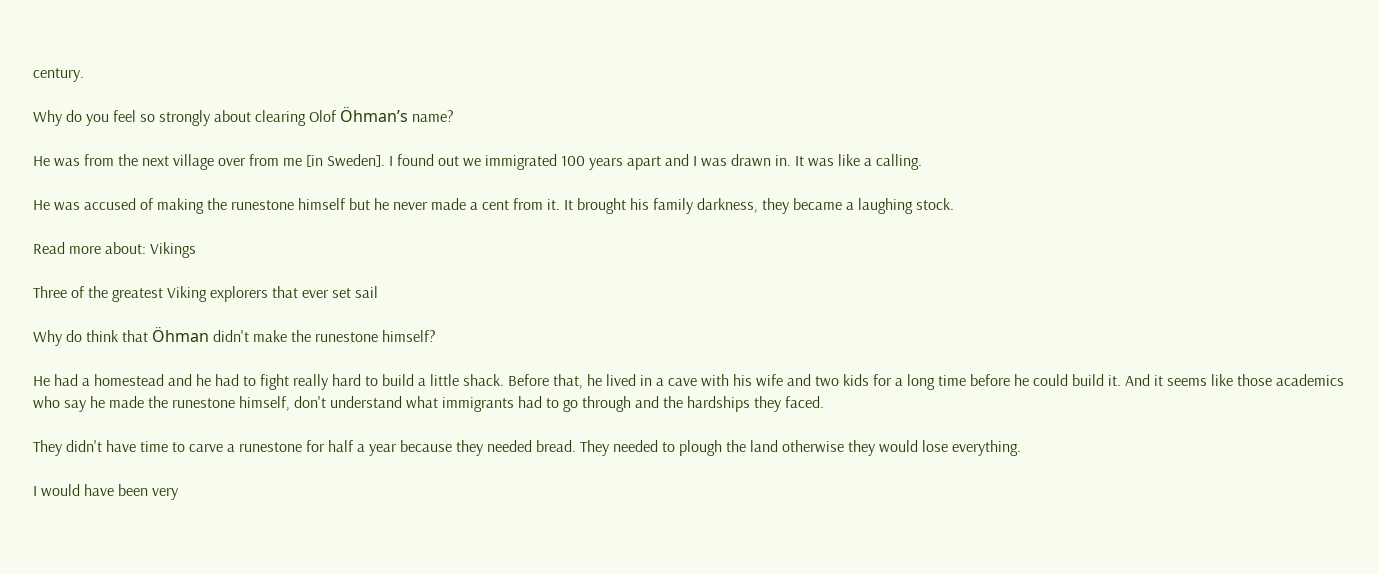century.

Why do you feel so strongly about clearing Olof Öhman’s name?

He was from the next village over from me [in Sweden]. I found out we immigrated 100 years apart and I was drawn in. It was like a calling.

He was accused of making the runestone himself but he never made a cent from it. It brought his family darkness, they became a laughing stock.

Read more about: Vikings

Three of the greatest Viking explorers that ever set sail

Why do think that Öhman didn't make the runestone himself?

He had a homestead and he had to fight really hard to build a little shack. Before that, he lived in a cave with his wife and two kids for a long time before he could build it. And it seems like those academics who say he made the runestone himself, don't understand what immigrants had to go through and the hardships they faced.

They didn't have time to carve a runestone for half a year because they needed bread. They needed to plough the land otherwise they would lose everything.

I would have been very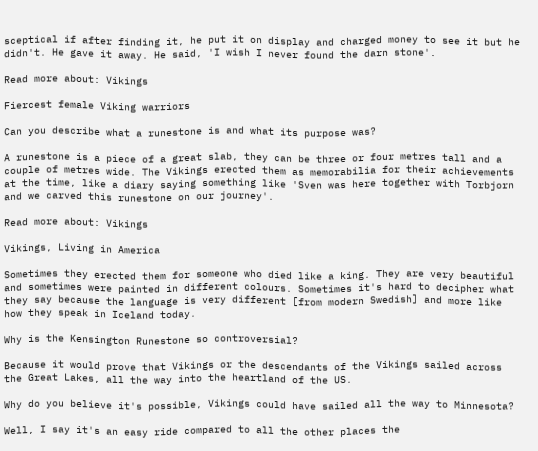sceptical if after finding it, he put it on display and charged money to see it but he didn't. He gave it away. He said, 'I wish I never found the darn stone'.

Read more about: Vikings

Fiercest female Viking warriors

Can you describe what a runestone is and what its purpose was?

A runestone is a piece of a great slab, they can be three or four metres tall and a couple of metres wide. The Vikings erected them as memorabilia for their achievements at the time, like a diary saying something like 'Sven was here together with Torbjorn and we carved this runestone on our journey'.

Read more about: Vikings

Vikings, Living in America

Sometimes they erected them for someone who died like a king. They are very beautiful and sometimes were painted in different colours. Sometimes it's hard to decipher what they say because the language is very different [from modern Swedish] and more like how they speak in Iceland today.

Why is the Kensington Runestone so controversial?

Because it would prove that Vikings or the descendants of the Vikings sailed across the Great Lakes, all the way into the heartland of the US.

Why do you believe it's possible, Vikings could have sailed all the way to Minnesota?

Well, I say it's an easy ride compared to all the other places the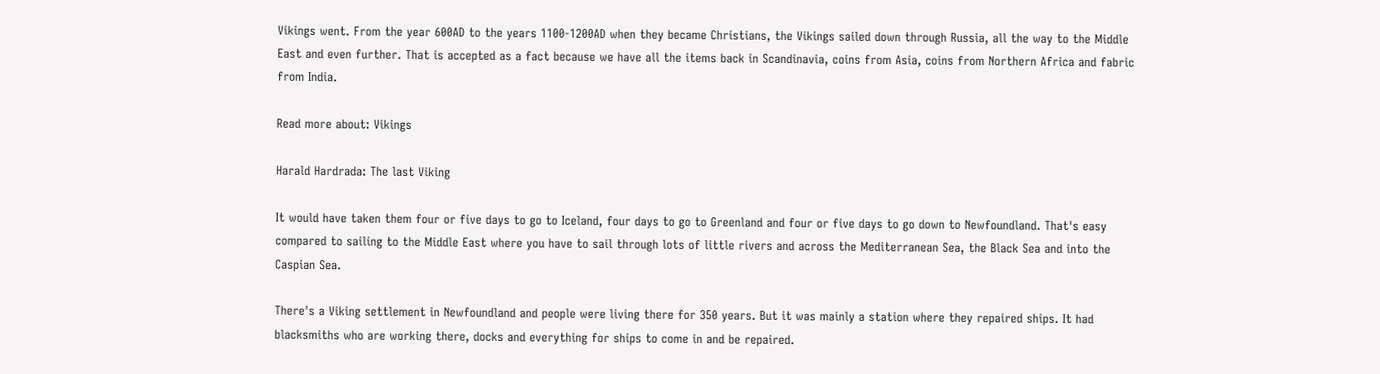Vikings went. From the year 600AD to the years 1100-1200AD when they became Christians, the Vikings sailed down through Russia, all the way to the Middle East and even further. That is accepted as a fact because we have all the items back in Scandinavia, coins from Asia, coins from Northern Africa and fabric from India.

Read more about: Vikings

Harald Hardrada: The last Viking

It would have taken them four or five days to go to Iceland, four days to go to Greenland and four or five days to go down to Newfoundland. That's easy compared to sailing to the Middle East where you have to sail through lots of little rivers and across the Mediterranean Sea, the Black Sea and into the Caspian Sea.

There's a Viking settlement in Newfoundland and people were living there for 350 years. But it was mainly a station where they repaired ships. It had blacksmiths who are working there, docks and everything for ships to come in and be repaired.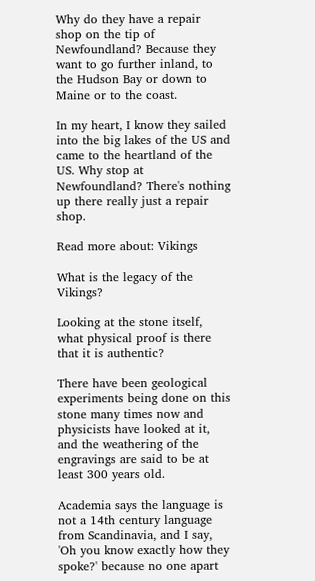Why do they have a repair shop on the tip of Newfoundland? Because they want to go further inland, to the Hudson Bay or down to Maine or to the coast.

In my heart, I know they sailed into the big lakes of the US and came to the heartland of the US. Why stop at Newfoundland? There's nothing up there really just a repair shop.

Read more about: Vikings

What is the legacy of the Vikings?

Looking at the stone itself, what physical proof is there that it is authentic?

There have been geological experiments being done on this stone many times now and physicists have looked at it, and the weathering of the engravings are said to be at least 300 years old.

Academia says the language is not a 14th century language from Scandinavia, and I say, 'Oh you know exactly how they spoke?' because no one apart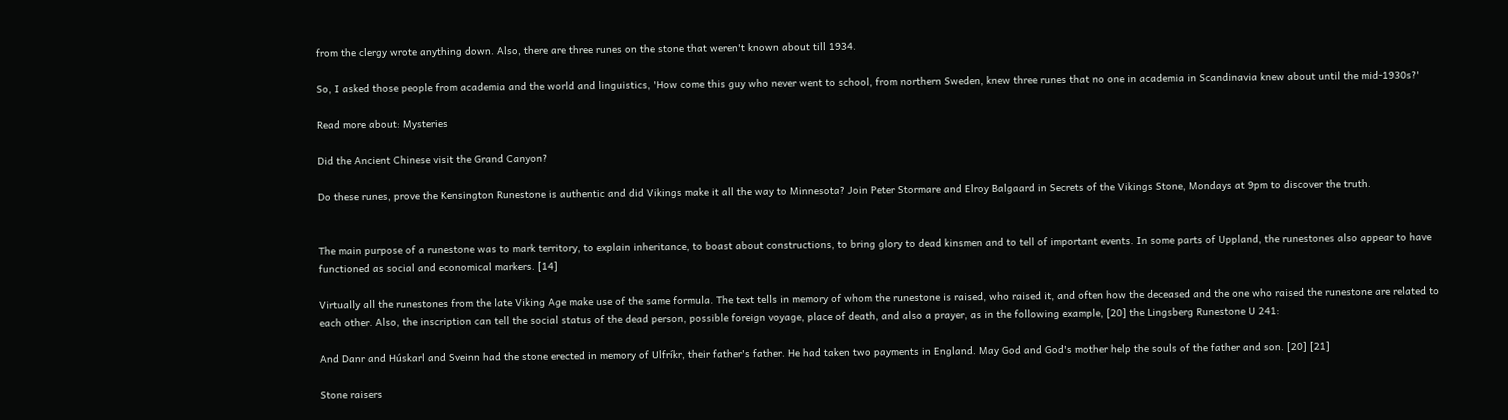from the clergy wrote anything down. Also, there are three runes on the stone that weren't known about till 1934.

So, I asked those people from academia and the world and linguistics, 'How come this guy who never went to school, from northern Sweden, knew three runes that no one in academia in Scandinavia knew about until the mid-1930s?'

Read more about: Mysteries

Did the Ancient Chinese visit the Grand Canyon?

Do these runes, prove the Kensington Runestone is authentic and did Vikings make it all the way to Minnesota? Join Peter Stormare and Elroy Balgaard in Secrets of the Vikings Stone, Mondays at 9pm to discover the truth.


The main purpose of a runestone was to mark territory, to explain inheritance, to boast about constructions, to bring glory to dead kinsmen and to tell of important events. In some parts of Uppland, the runestones also appear to have functioned as social and economical markers. [14]

Virtually all the runestones from the late Viking Age make use of the same formula. The text tells in memory of whom the runestone is raised, who raised it, and often how the deceased and the one who raised the runestone are related to each other. Also, the inscription can tell the social status of the dead person, possible foreign voyage, place of death, and also a prayer, as in the following example, [20] the Lingsberg Runestone U 241:

And Danr and Húskarl and Sveinn had the stone erected in memory of Ulfríkr, their father's father. He had taken two payments in England. May God and God's mother help the souls of the father and son. [20] [21]

Stone raisers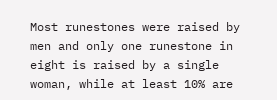Most runestones were raised by men and only one runestone in eight is raised by a single woman, while at least 10% are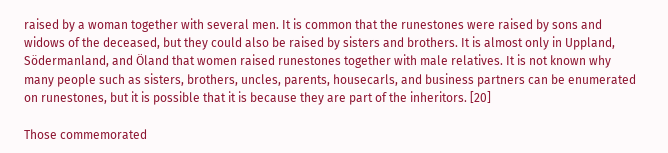raised by a woman together with several men. It is common that the runestones were raised by sons and widows of the deceased, but they could also be raised by sisters and brothers. It is almost only in Uppland, Södermanland, and Öland that women raised runestones together with male relatives. It is not known why many people such as sisters, brothers, uncles, parents, housecarls, and business partners can be enumerated on runestones, but it is possible that it is because they are part of the inheritors. [20]

Those commemorated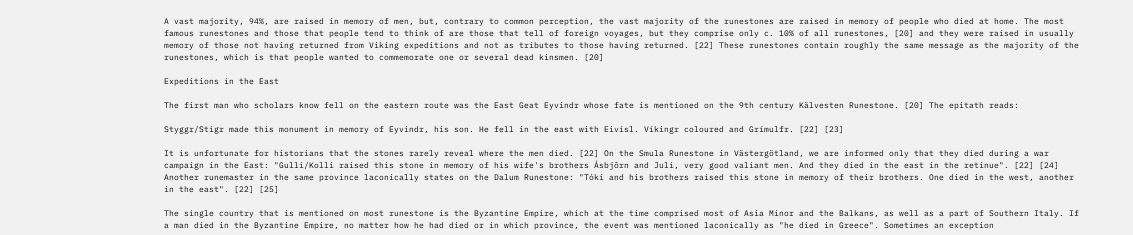A vast majority, 94%, are raised in memory of men, but, contrary to common perception, the vast majority of the runestones are raised in memory of people who died at home. The most famous runestones and those that people tend to think of are those that tell of foreign voyages, but they comprise only c. 10% of all runestones, [20] and they were raised in usually memory of those not having returned from Viking expeditions and not as tributes to those having returned. [22] These runestones contain roughly the same message as the majority of the runestones, which is that people wanted to commemorate one or several dead kinsmen. [20]

Expeditions in the East

The first man who scholars know fell on the eastern route was the East Geat Eyvindr whose fate is mentioned on the 9th century Kälvesten Runestone. [20] The epitath reads:

Styggr/Stigr made this monument in memory of Eyvindr, his son. He fell in the east with Eivísl. Víkingr coloured and Grímulfr. [22] [23]

It is unfortunate for historians that the stones rarely reveal where the men died. [22] On the Smula Runestone in Västergötland, we are informed only that they died during a war campaign in the East: "Gulli/Kolli raised this stone in memory of his wife's brothers Ásbjôrn and Juli, very good valiant men. And they died in the east in the retinue". [22] [24] Another runemaster in the same province laconically states on the Dalum Runestone: "Tóki and his brothers raised this stone in memory of their brothers. One died in the west, another in the east". [22] [25]

The single country that is mentioned on most runestone is the Byzantine Empire, which at the time comprised most of Asia Minor and the Balkans, as well as a part of Southern Italy. If a man died in the Byzantine Empire, no matter how he had died or in which province, the event was mentioned laconically as "he died in Greece". Sometimes an exception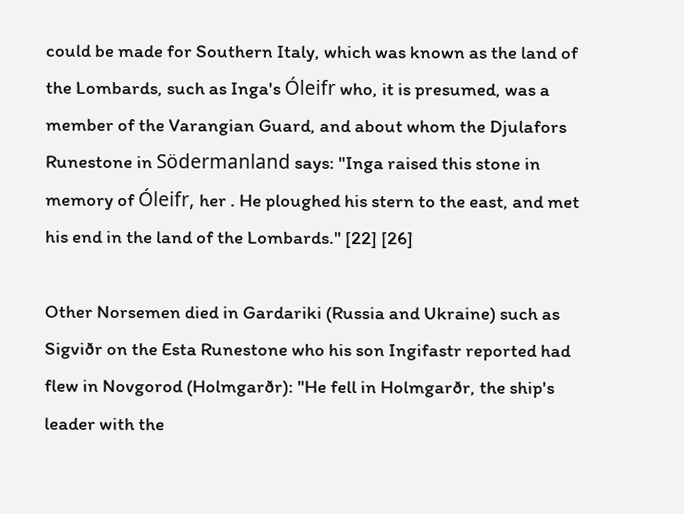could be made for Southern Italy, which was known as the land of the Lombards, such as Inga's Óleifr who, it is presumed, was a member of the Varangian Guard, and about whom the Djulafors Runestone in Södermanland says: "Inga raised this stone in memory of Óleifr, her . He ploughed his stern to the east, and met his end in the land of the Lombards." [22] [26]

Other Norsemen died in Gardariki (Russia and Ukraine) such as Sigviðr on the Esta Runestone who his son Ingifastr reported had flew in Novgorod (Holmgarðr): "He fell in Holmgarðr, the ship's leader with the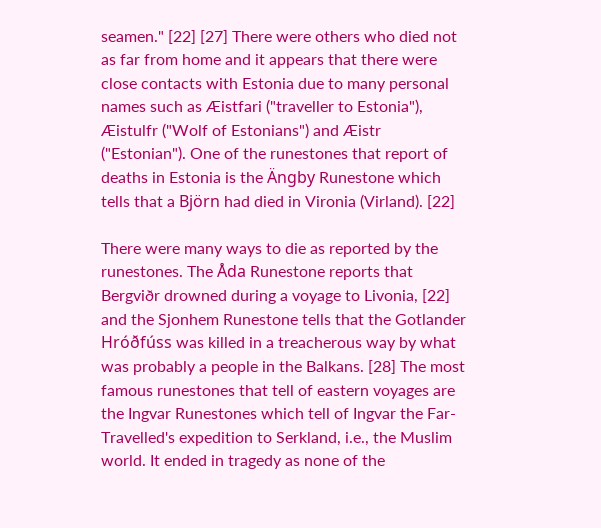seamen." [22] [27] There were others who died not as far from home and it appears that there were close contacts with Estonia due to many personal names such as Æistfari ("traveller to Estonia"), Æistulfr ("Wolf of Estonians") and Æistr ("Estonian"). One of the runestones that report of deaths in Estonia is the Ängby Runestone which tells that a Björn had died in Vironia (Virland). [22]

There were many ways to die as reported by the runestones. The Åda Runestone reports that Bergviðr drowned during a voyage to Livonia, [22] and the Sjonhem Runestone tells that the Gotlander Hróðfúss was killed in a treacherous way by what was probably a people in the Balkans. [28] The most famous runestones that tell of eastern voyages are the Ingvar Runestones which tell of Ingvar the Far-Travelled's expedition to Serkland, i.e., the Muslim world. It ended in tragedy as none of the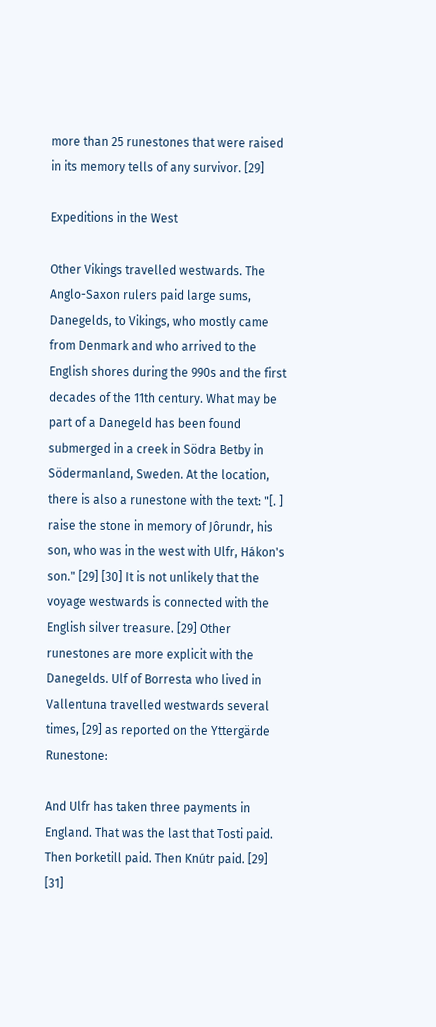more than 25 runestones that were raised in its memory tells of any survivor. [29]

Expeditions in the West

Other Vikings travelled westwards. The Anglo-Saxon rulers paid large sums, Danegelds, to Vikings, who mostly came from Denmark and who arrived to the English shores during the 990s and the first decades of the 11th century. What may be part of a Danegeld has been found submerged in a creek in Södra Betby in Södermanland, Sweden. At the location, there is also a runestone with the text: "[. ] raise the stone in memory of Jôrundr, his son, who was in the west with Ulfr, Hákon's son." [29] [30] It is not unlikely that the voyage westwards is connected with the English silver treasure. [29] Other runestones are more explicit with the Danegelds. Ulf of Borresta who lived in Vallentuna travelled westwards several times, [29] as reported on the Yttergärde Runestone:

And Ulfr has taken three payments in England. That was the last that Tosti paid. Then Þorketill paid. Then Knútr paid. [29] [31]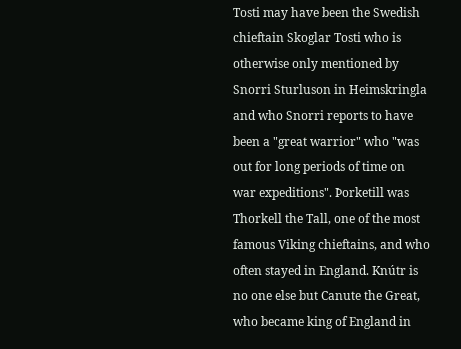Tosti may have been the Swedish chieftain Skoglar Tosti who is otherwise only mentioned by Snorri Sturluson in Heimskringla and who Snorri reports to have been a "great warrior" who "was out for long periods of time on war expeditions". Þorketill was Thorkell the Tall, one of the most famous Viking chieftains, and who often stayed in England. Knútr is no one else but Canute the Great, who became king of England in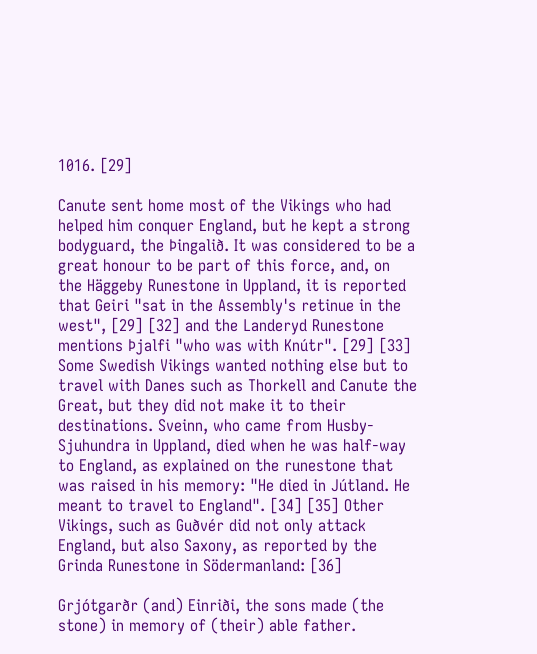1016. [29]

Canute sent home most of the Vikings who had helped him conquer England, but he kept a strong bodyguard, the Þingalið. It was considered to be a great honour to be part of this force, and, on the Häggeby Runestone in Uppland, it is reported that Geiri "sat in the Assembly's retinue in the west", [29] [32] and the Landeryd Runestone mentions Þjalfi "who was with Knútr". [29] [33] Some Swedish Vikings wanted nothing else but to travel with Danes such as Thorkell and Canute the Great, but they did not make it to their destinations. Sveinn, who came from Husby-Sjuhundra in Uppland, died when he was half-way to England, as explained on the runestone that was raised in his memory: "He died in Jútland. He meant to travel to England". [34] [35] Other Vikings, such as Guðvér did not only attack England, but also Saxony, as reported by the Grinda Runestone in Södermanland: [36]

Grjótgarðr (and) Einriði, the sons made (the stone) in memory of (their) able father.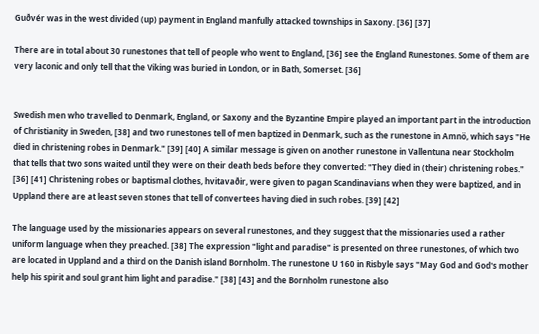Guðvér was in the west divided (up) payment in England manfully attacked townships in Saxony. [36] [37]

There are in total about 30 runestones that tell of people who went to England, [36] see the England Runestones. Some of them are very laconic and only tell that the Viking was buried in London, or in Bath, Somerset. [36]


Swedish men who travelled to Denmark, England, or Saxony and the Byzantine Empire played an important part in the introduction of Christianity in Sweden, [38] and two runestones tell of men baptized in Denmark, such as the runestone in Amnö, which says "He died in christening robes in Denmark." [39] [40] A similar message is given on another runestone in Vallentuna near Stockholm that tells that two sons waited until they were on their death beds before they converted: "They died in (their) christening robes." [36] [41] Christening robes or baptismal clothes, hvitavaðir, were given to pagan Scandinavians when they were baptized, and in Uppland there are at least seven stones that tell of convertees having died in such robes. [39] [42]

The language used by the missionaries appears on several runestones, and they suggest that the missionaries used a rather uniform language when they preached. [38] The expression "light and paradise" is presented on three runestones, of which two are located in Uppland and a third on the Danish island Bornholm. The runestone U 160 in Risbyle says "May God and God's mother help his spirit and soul grant him light and paradise." [38] [43] and the Bornholm runestone also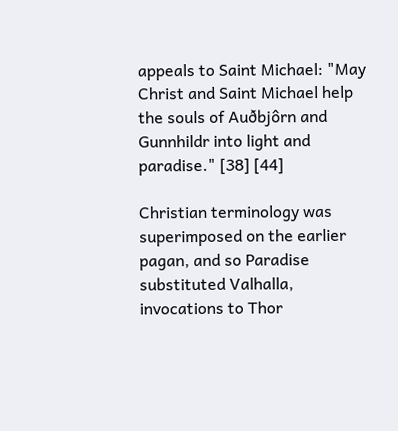appeals to Saint Michael: "May Christ and Saint Michael help the souls of Auðbjôrn and Gunnhildr into light and paradise." [38] [44]

Christian terminology was superimposed on the earlier pagan, and so Paradise substituted Valhalla, invocations to Thor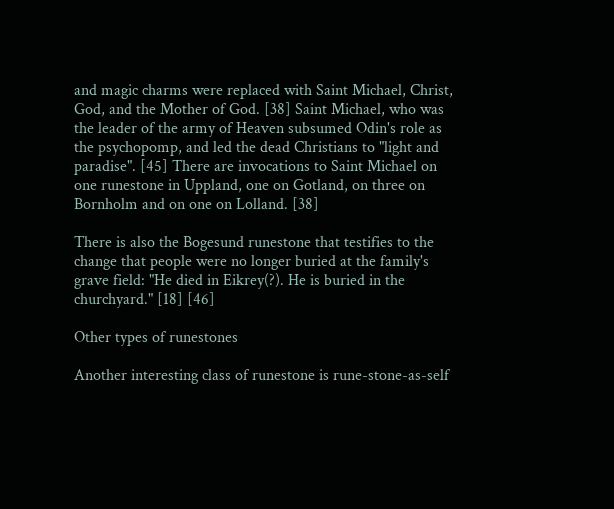and magic charms were replaced with Saint Michael, Christ, God, and the Mother of God. [38] Saint Michael, who was the leader of the army of Heaven subsumed Odin's role as the psychopomp, and led the dead Christians to "light and paradise". [45] There are invocations to Saint Michael on one runestone in Uppland, one on Gotland, on three on Bornholm and on one on Lolland. [38]

There is also the Bogesund runestone that testifies to the change that people were no longer buried at the family's grave field: "He died in Eikrey(?). He is buried in the churchyard." [18] [46]

Other types of runestones

Another interesting class of runestone is rune-stone-as-self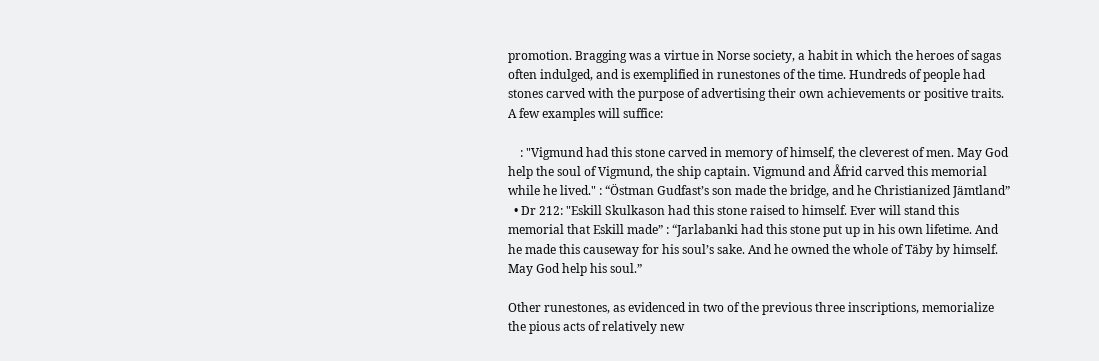promotion. Bragging was a virtue in Norse society, a habit in which the heroes of sagas often indulged, and is exemplified in runestones of the time. Hundreds of people had stones carved with the purpose of advertising their own achievements or positive traits. A few examples will suffice:

    : "Vigmund had this stone carved in memory of himself, the cleverest of men. May God help the soul of Vigmund, the ship captain. Vigmund and Åfrid carved this memorial while he lived." : “Östman Gudfast’s son made the bridge, and he Christianized Jämtland”
  • Dr 212: "Eskill Skulkason had this stone raised to himself. Ever will stand this memorial that Eskill made” : “Jarlabanki had this stone put up in his own lifetime. And he made this causeway for his soul’s sake. And he owned the whole of Täby by himself. May God help his soul.”

Other runestones, as evidenced in two of the previous three inscriptions, memorialize the pious acts of relatively new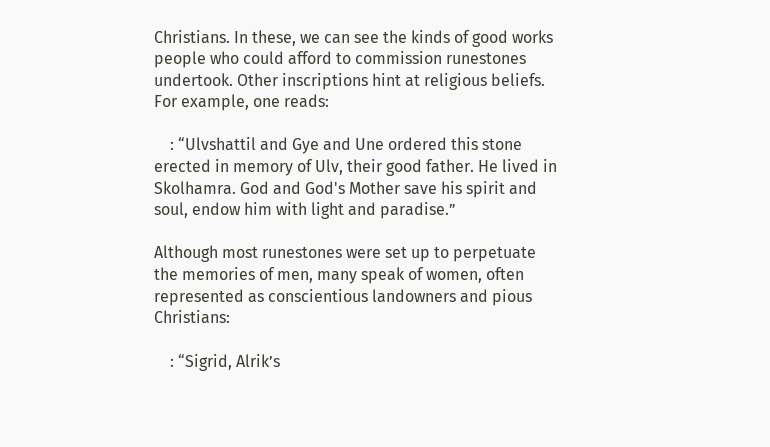Christians. In these, we can see the kinds of good works people who could afford to commission runestones undertook. Other inscriptions hint at religious beliefs. For example, one reads:

    : “Ulvshattil and Gye and Une ordered this stone erected in memory of Ulv, their good father. He lived in Skolhamra. God and God's Mother save his spirit and soul, endow him with light and paradise.”

Although most runestones were set up to perpetuate the memories of men, many speak of women, often represented as conscientious landowners and pious Christians:

    : “Sigrid, Alrik’s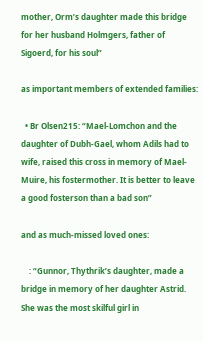mother, Orm’s daughter made this bridge for her husband Holmgers, father of Sigoerd, for his soul”

as important members of extended families:

  • Br Olsen215: “Mael-Lomchon and the daughter of Dubh-Gael, whom Adils had to wife, raised this cross in memory of Mael-Muire, his fostermother. It is better to leave a good fosterson than a bad son”

and as much-missed loved ones:

    : “Gunnor, Thythrik’s daughter, made a bridge in memory of her daughter Astrid. She was the most skilful girl in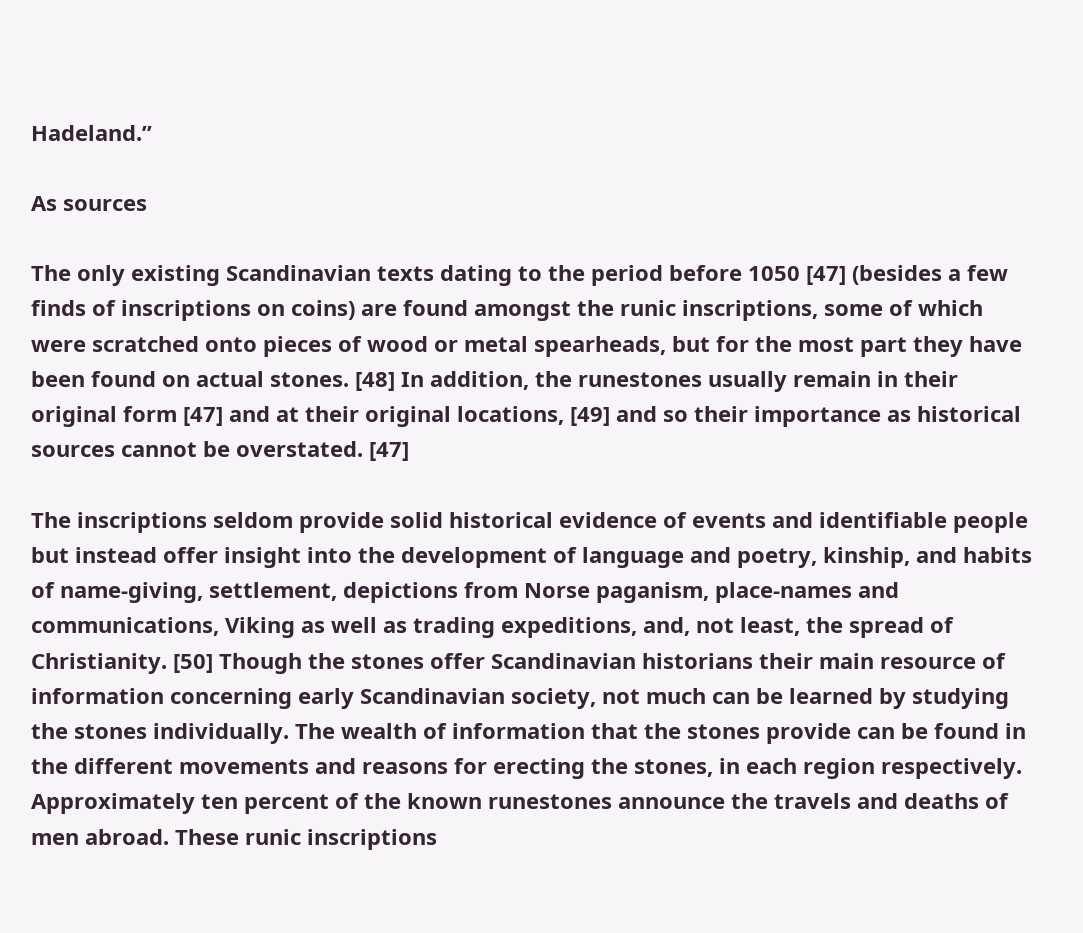Hadeland.”

As sources

The only existing Scandinavian texts dating to the period before 1050 [47] (besides a few finds of inscriptions on coins) are found amongst the runic inscriptions, some of which were scratched onto pieces of wood or metal spearheads, but for the most part they have been found on actual stones. [48] In addition, the runestones usually remain in their original form [47] and at their original locations, [49] and so their importance as historical sources cannot be overstated. [47]

The inscriptions seldom provide solid historical evidence of events and identifiable people but instead offer insight into the development of language and poetry, kinship, and habits of name-giving, settlement, depictions from Norse paganism, place-names and communications, Viking as well as trading expeditions, and, not least, the spread of Christianity. [50] Though the stones offer Scandinavian historians their main resource of information concerning early Scandinavian society, not much can be learned by studying the stones individually. The wealth of information that the stones provide can be found in the different movements and reasons for erecting the stones, in each region respectively. Approximately ten percent of the known runestones announce the travels and deaths of men abroad. These runic inscriptions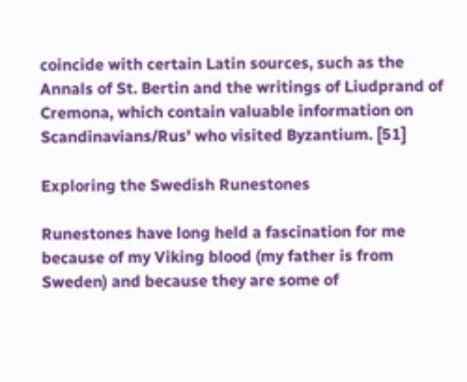coincide with certain Latin sources, such as the Annals of St. Bertin and the writings of Liudprand of Cremona, which contain valuable information on Scandinavians/Rus' who visited Byzantium. [51]

Exploring the Swedish Runestones

Runestones have long held a fascination for me because of my Viking blood (my father is from Sweden) and because they are some of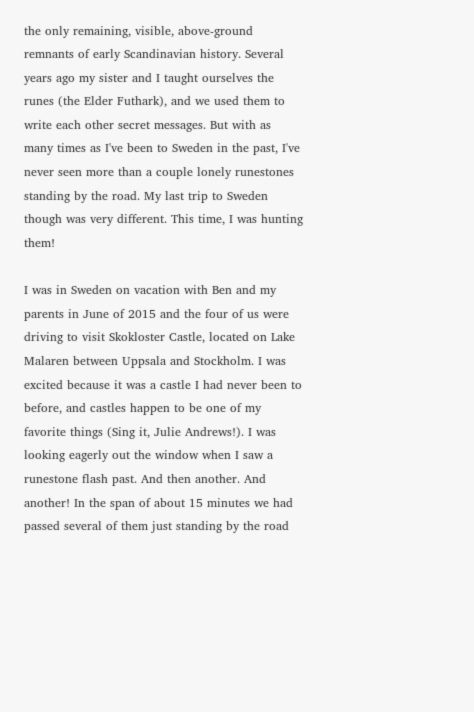the only remaining, visible, above-ground remnants of early Scandinavian history. Several years ago my sister and I taught ourselves the runes (the Elder Futhark), and we used them to write each other secret messages. But with as many times as I've been to Sweden in the past, I've never seen more than a couple lonely runestones standing by the road. My last trip to Sweden though was very different. This time, I was hunting them!

I was in Sweden on vacation with Ben and my parents in June of 2015 and the four of us were driving to visit Skokloster Castle, located on Lake Malaren between Uppsala and Stockholm. I was excited because it was a castle I had never been to before, and castles happen to be one of my favorite things (Sing it, Julie Andrews!). I was looking eagerly out the window when I saw a runestone flash past. And then another. And another! In the span of about 15 minutes we had passed several of them just standing by the road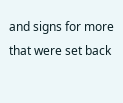and signs for more that were set back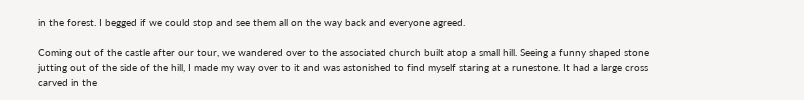in the forest. I begged if we could stop and see them all on the way back and everyone agreed.

Coming out of the castle after our tour, we wandered over to the associated church built atop a small hill. Seeing a funny shaped stone jutting out of the side of the hill, I made my way over to it and was astonished to find myself staring at a runestone. It had a large cross carved in the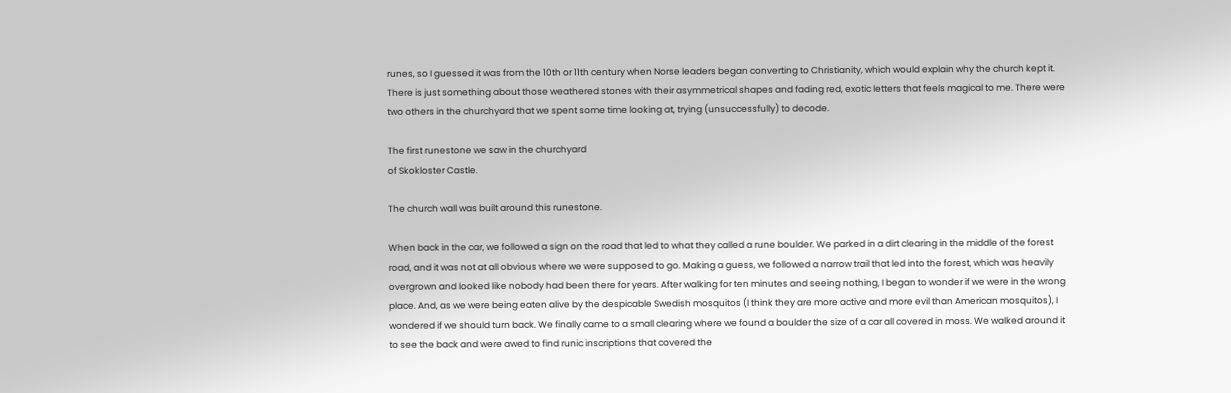runes, so I guessed it was from the 10th or 11th century when Norse leaders began converting to Christianity, which would explain why the church kept it. There is just something about those weathered stones with their asymmetrical shapes and fading red, exotic letters that feels magical to me. There were two others in the churchyard that we spent some time looking at, trying (unsuccessfully) to decode.

The first runestone we saw in the churchyard
of Skokloster Castle.

The church wall was built around this runestone.

When back in the car, we followed a sign on the road that led to what they called a rune boulder. We parked in a dirt clearing in the middle of the forest road, and it was not at all obvious where we were supposed to go. Making a guess, we followed a narrow trail that led into the forest, which was heavily overgrown and looked like nobody had been there for years. After walking for ten minutes and seeing nothing, I began to wonder if we were in the wrong place. And, as we were being eaten alive by the despicable Swedish mosquitos (I think they are more active and more evil than American mosquitos), I wondered if we should turn back. We finally came to a small clearing where we found a boulder the size of a car all covered in moss. We walked around it to see the back and were awed to find runic inscriptions that covered the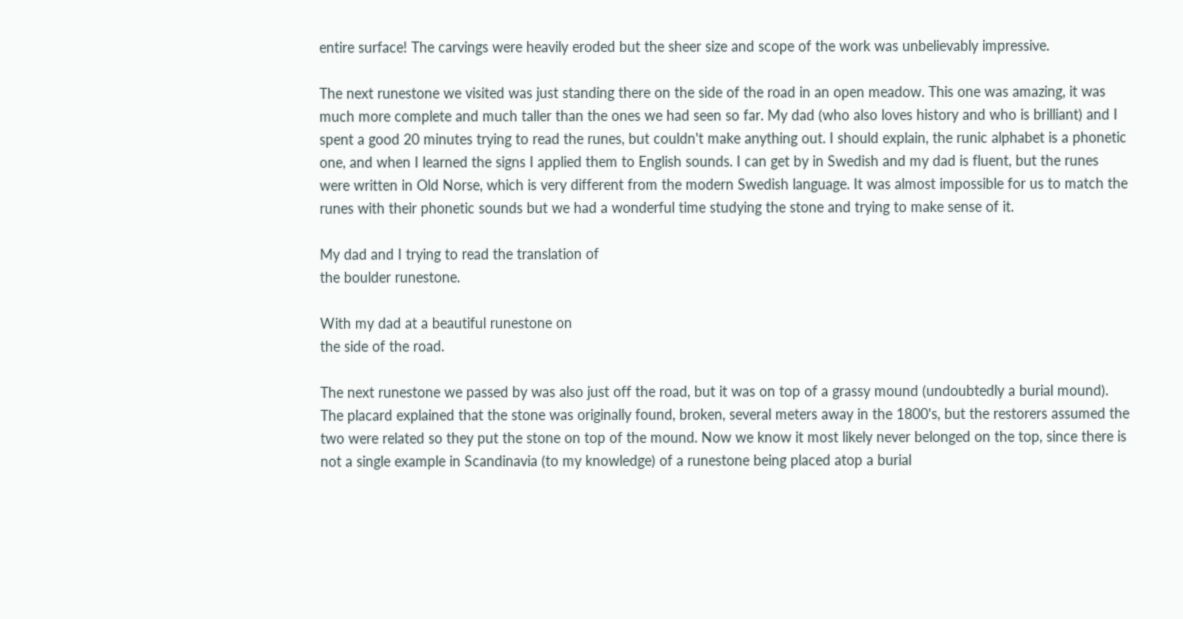entire surface! The carvings were heavily eroded but the sheer size and scope of the work was unbelievably impressive.

The next runestone we visited was just standing there on the side of the road in an open meadow. This one was amazing, it was much more complete and much taller than the ones we had seen so far. My dad (who also loves history and who is brilliant) and I spent a good 20 minutes trying to read the runes, but couldn't make anything out. I should explain, the runic alphabet is a phonetic one, and when I learned the signs I applied them to English sounds. I can get by in Swedish and my dad is fluent, but the runes were written in Old Norse, which is very different from the modern Swedish language. It was almost impossible for us to match the runes with their phonetic sounds but we had a wonderful time studying the stone and trying to make sense of it.

My dad and I trying to read the translation of
the boulder runestone.

With my dad at a beautiful runestone on
the side of the road.

The next runestone we passed by was also just off the road, but it was on top of a grassy mound (undoubtedly a burial mound). The placard explained that the stone was originally found, broken, several meters away in the 1800's, but the restorers assumed the two were related so they put the stone on top of the mound. Now we know it most likely never belonged on the top, since there is not a single example in Scandinavia (to my knowledge) of a runestone being placed atop a burial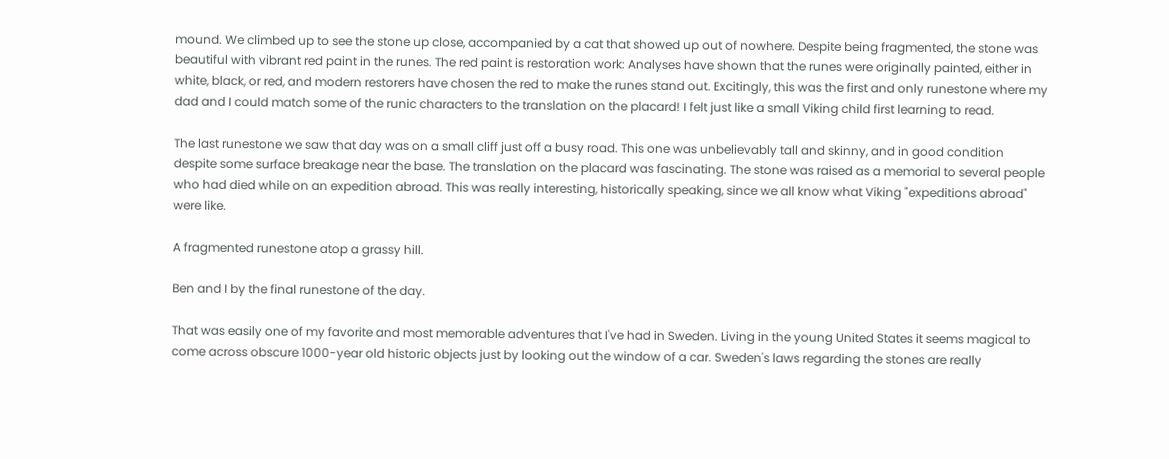mound. We climbed up to see the stone up close, accompanied by a cat that showed up out of nowhere. Despite being fragmented, the stone was beautiful with vibrant red paint in the runes. The red paint is restoration work: Analyses have shown that the runes were originally painted, either in white, black, or red, and modern restorers have chosen the red to make the runes stand out. Excitingly, this was the first and only runestone where my dad and I could match some of the runic characters to the translation on the placard! I felt just like a small Viking child first learning to read.

The last runestone we saw that day was on a small cliff just off a busy road. This one was unbelievably tall and skinny, and in good condition despite some surface breakage near the base. The translation on the placard was fascinating. The stone was raised as a memorial to several people who had died while on an expedition abroad. This was really interesting, historically speaking, since we all know what Viking "expeditions abroad" were like.

A fragmented runestone atop a grassy hill.

Ben and I by the final runestone of the day.

That was easily one of my favorite and most memorable adventures that I've had in Sweden. Living in the young United States it seems magical to come across obscure 1000-year old historic objects just by looking out the window of a car. Sweden's laws regarding the stones are really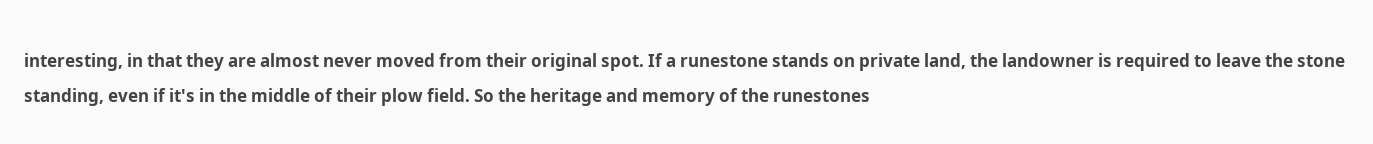interesting, in that they are almost never moved from their original spot. If a runestone stands on private land, the landowner is required to leave the stone standing, even if it's in the middle of their plow field. So the heritage and memory of the runestones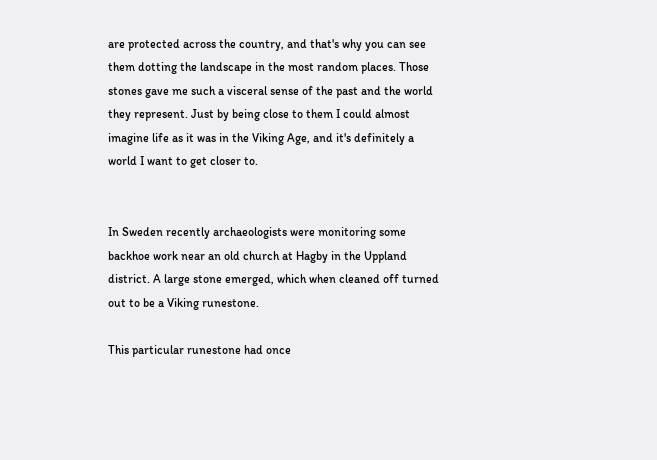are protected across the country, and that's why you can see them dotting the landscape in the most random places. Those stones gave me such a visceral sense of the past and the world they represent. Just by being close to them I could almost imagine life as it was in the Viking Age, and it's definitely a world I want to get closer to.


In Sweden recently archaeologists were monitoring some backhoe work near an old church at Hagby in the Uppland district. A large stone emerged, which when cleaned off turned out to be a Viking runestone.

This particular runestone had once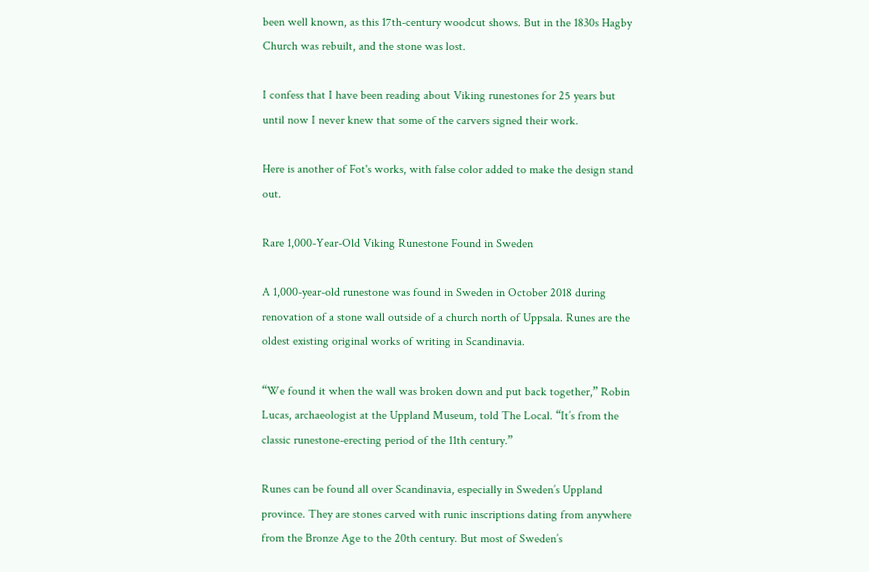been well known, as this 17th-century woodcut shows. But in the 1830s Hagby Church was rebuilt, and the stone was lost.

I confess that I have been reading about Viking runestones for 25 years but until now I never knew that some of the carvers signed their work.

Here is another of Fot's works, with false color added to make the design stand out.

Rare 1,000-Year-Old Viking Runestone Found in Sweden

A 1,000-year-old runestone was found in Sweden in October 2018 during renovation of a stone wall outside of a church north of Uppsala. Runes are the oldest existing original works of writing in Scandinavia.

“We found it when the wall was broken down and put back together,” Robin Lucas, archaeologist at the Uppland Museum, told The Local. “It’s from the classic runestone-erecting period of the 11th century.”

Runes can be found all over Scandinavia, especially in Sweden’s Uppland province. They are stones carved with runic inscriptions dating from anywhere from the Bronze Age to the 20th century. But most of Sweden’s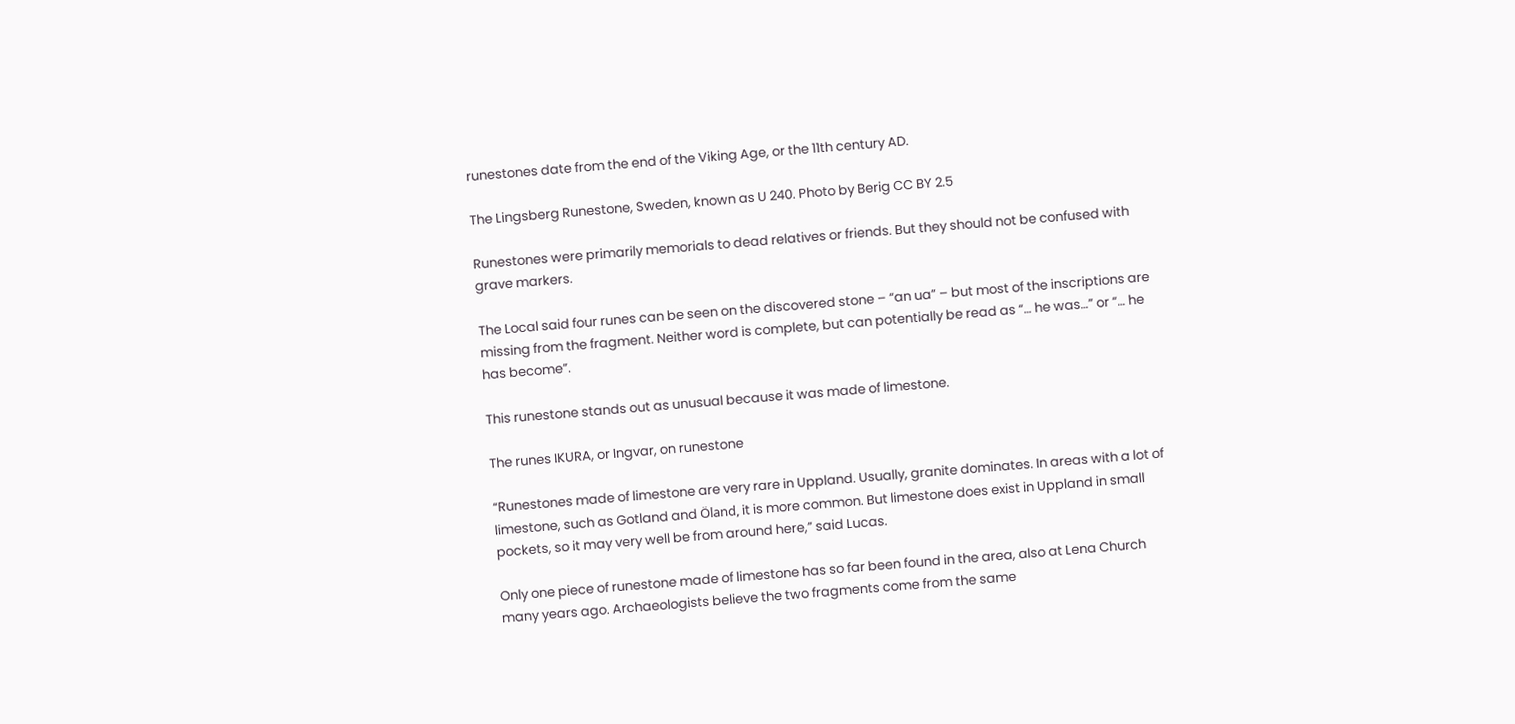runestones date from the end of the Viking Age, or the 11th century AD.

The Lingsberg Runestone, Sweden, known as U 240. Photo by Berig CC BY 2.5

Runestones were primarily memorials to dead relatives or friends. But they should not be confused with grave markers.

The Local said four runes can be seen on the discovered stone – “an ua” – but most of the inscriptions are missing from the fragment. Neither word is complete, but can potentially be read as “… he was…” or “… he has become”.

This runestone stands out as unusual because it was made of limestone.

The runes IKURA, or Ingvar, on runestone

“Runestones made of limestone are very rare in Uppland. Usually, granite dominates. In areas with a lot of limestone, such as Gotland and Öland, it is more common. But limestone does exist in Uppland in small pockets, so it may very well be from around here,” said Lucas.

Only one piece of runestone made of limestone has so far been found in the area, also at Lena Church many years ago. Archaeologists believe the two fragments come from the same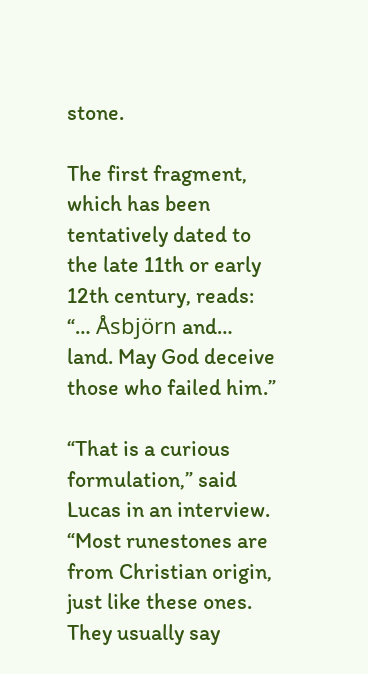stone.

The first fragment, which has been tentatively dated to the late 11th or early 12th century, reads: “… Åsbjörn and… land. May God deceive those who failed him.”

“That is a curious formulation,” said Lucas in an interview. “Most runestones are from Christian origin, just like these ones. They usually say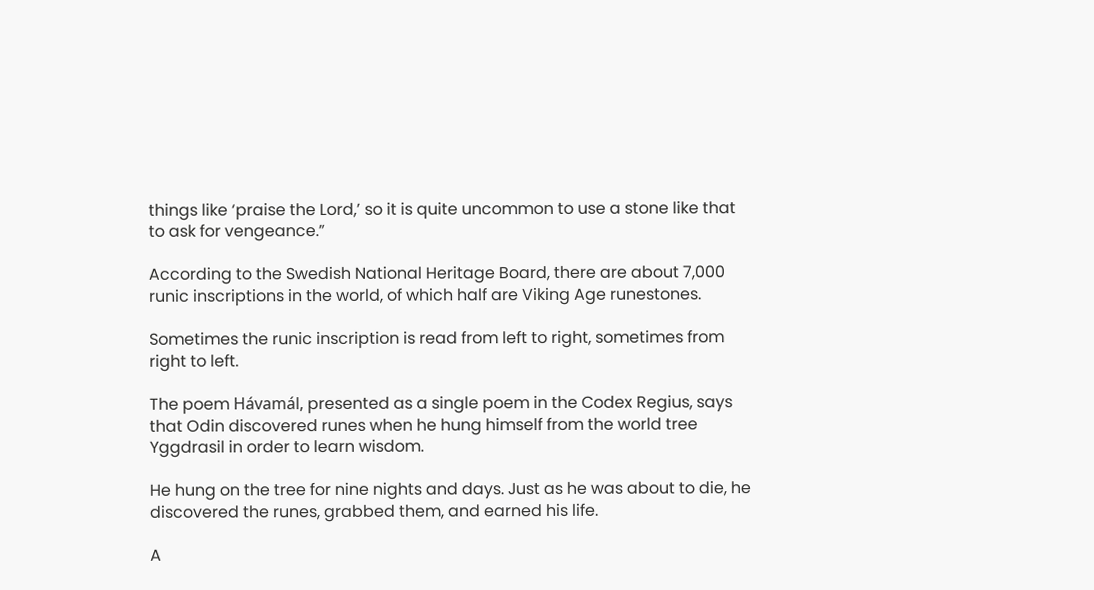things like ‘praise the Lord,’ so it is quite uncommon to use a stone like that to ask for vengeance.”

According to the Swedish National Heritage Board, there are about 7,000 runic inscriptions in the world, of which half are Viking Age runestones.

Sometimes the runic inscription is read from left to right, sometimes from right to left.

The poem Hávamál, presented as a single poem in the Codex Regius, says that Odin discovered runes when he hung himself from the world tree Yggdrasil in order to learn wisdom.

He hung on the tree for nine nights and days. Just as he was about to die, he discovered the runes, grabbed them, and earned his life.

A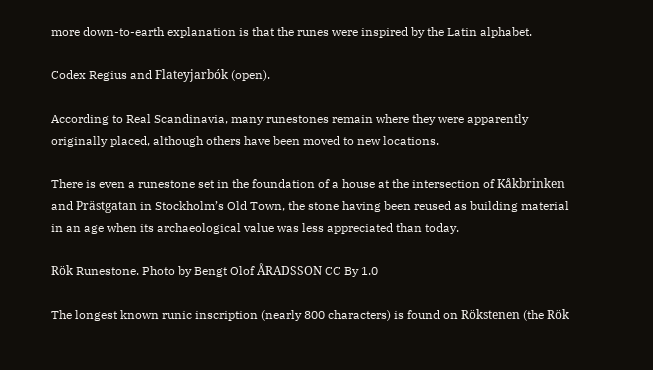more down-to-earth explanation is that the runes were inspired by the Latin alphabet.

Codex Regius and Flateyjarbók (open).

According to Real Scandinavia, many runestones remain where they were apparently originally placed, although others have been moved to new locations.

There is even a runestone set in the foundation of a house at the intersection of Kåkbrinken and Prästgatan in Stockholm’s Old Town, the stone having been reused as building material in an age when its archaeological value was less appreciated than today.

Rök Runestone. Photo by Bengt Olof ÅRADSSON CC By 1.0

The longest known runic inscription (nearly 800 characters) is found on Rökstenen (the Rök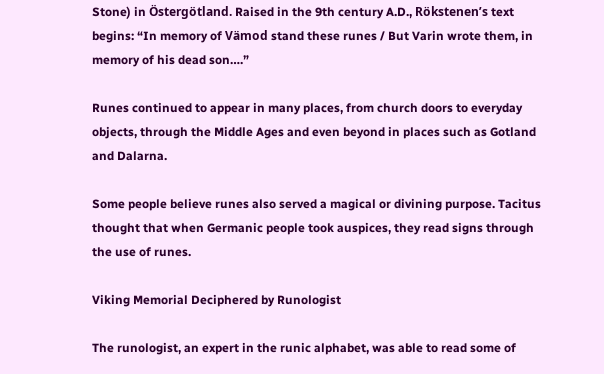Stone) in Östergötland. Raised in the 9th century A.D., Rökstenen’s text begins: “In memory of Vämod stand these runes / But Varin wrote them, in memory of his dead son….”

Runes continued to appear in many places, from church doors to everyday objects, through the Middle Ages and even beyond in places such as Gotland and Dalarna.

Some people believe runes also served a magical or divining purpose. Tacitus thought that when Germanic people took auspices, they read signs through the use of runes.

Viking Memorial Deciphered by Runologist

The runologist, an expert in the runic alphabet, was able to read some of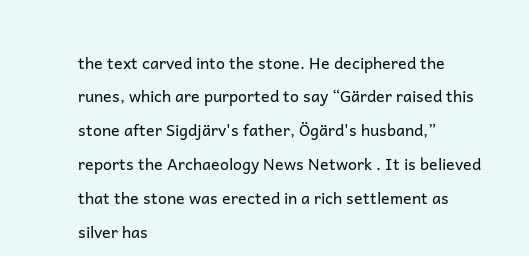the text carved into the stone. He deciphered the runes, which are purported to say “Gärder raised this stone after Sigdjärv's father, Ögärd's husband,” reports the Archaeology News Network . It is believed that the stone was erected in a rich settlement as silver has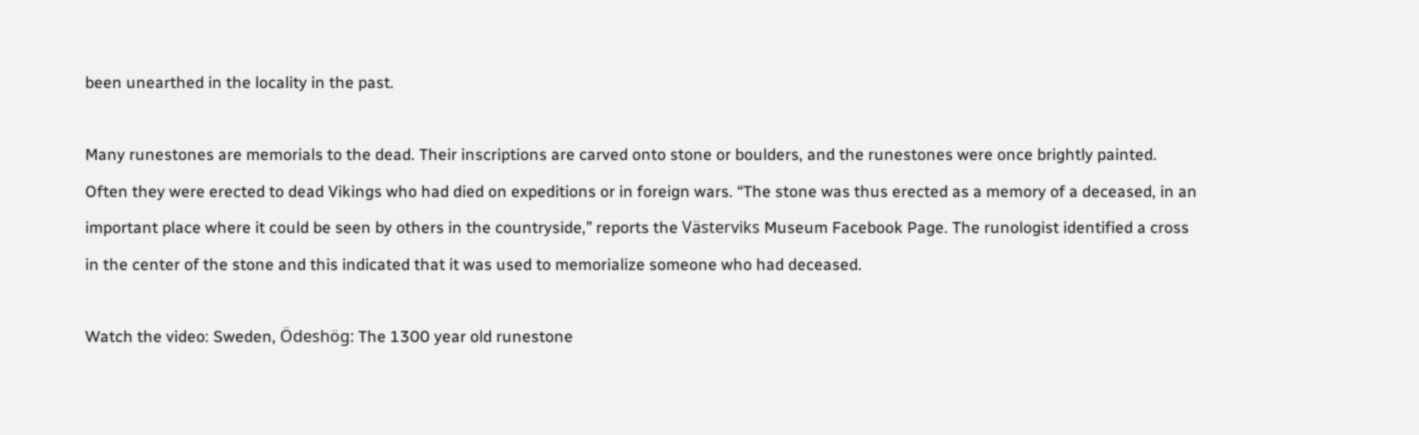been unearthed in the locality in the past.

Many runestones are memorials to the dead. Their inscriptions are carved onto stone or boulders, and the runestones were once brightly painted. Often they were erected to dead Vikings who had died on expeditions or in foreign wars. “The stone was thus erected as a memory of a deceased, in an important place where it could be seen by others in the countryside,” reports the Västerviks Museum Facebook Page. The runologist identified a cross in the center of the stone and this indicated that it was used to memorialize someone who had deceased.

Watch the video: Sweden, Ödeshög: The 1300 year old runestone